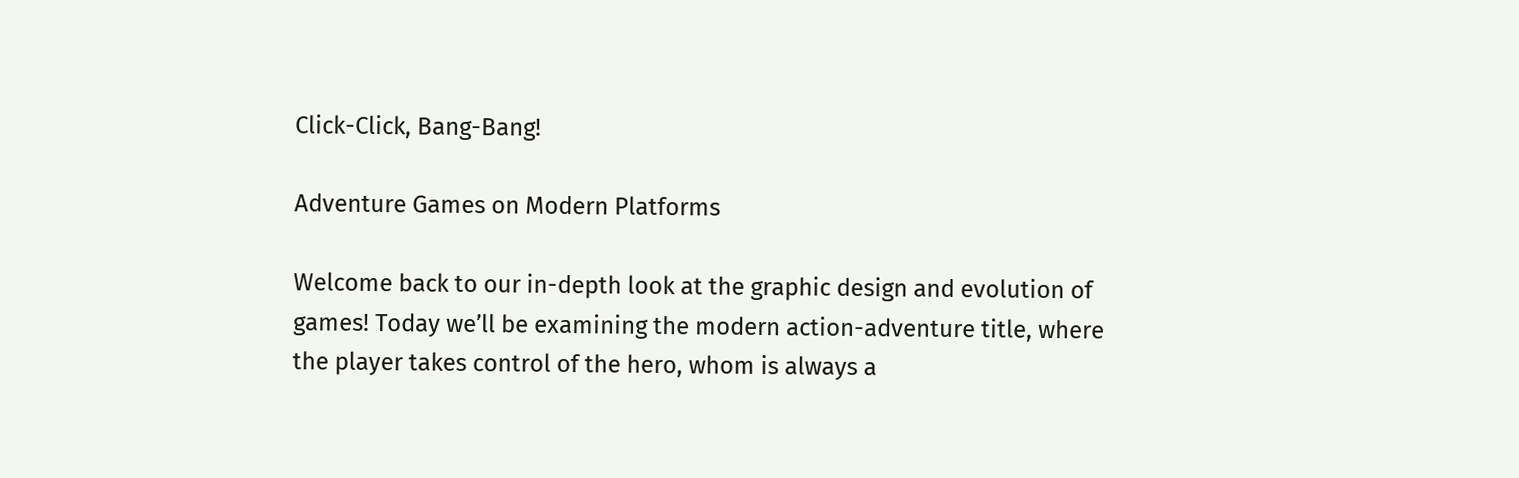Click-Click, Bang-Bang!

Adventure Games on Modern Platforms

Welcome back to our in-depth look at the graphic design and evolution of games! Today we’ll be examining the modern action-adventure title, where the player takes control of the hero, whom is always a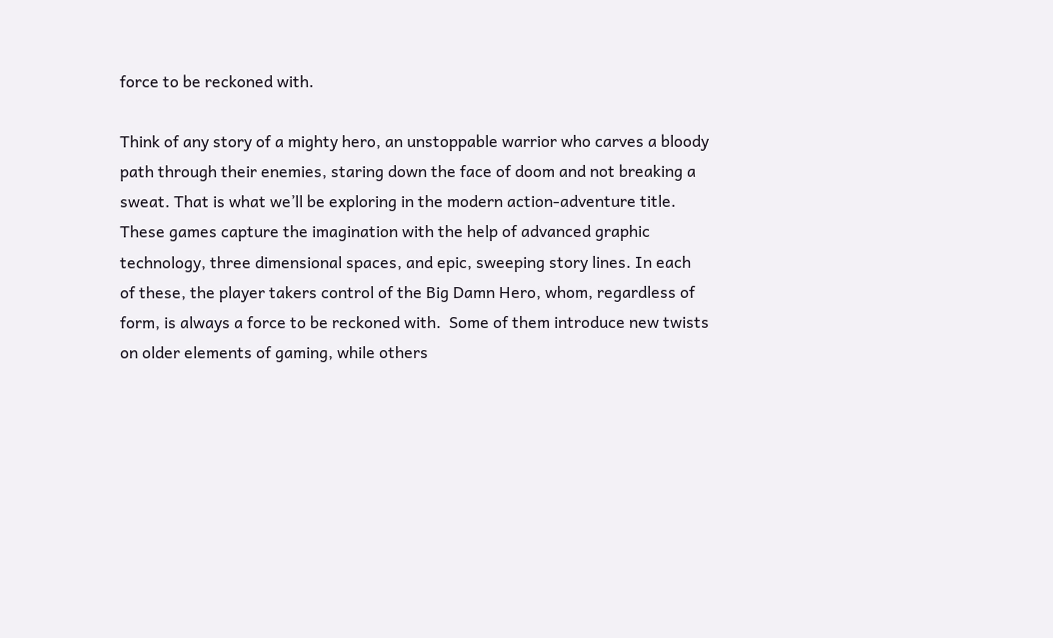force to be reckoned with.

Think of any story of a mighty hero, an unstoppable warrior who carves a bloody path through their enemies, staring down the face of doom and not breaking a sweat. That is what we’ll be exploring in the modern action-adventure title. These games capture the imagination with the help of advanced graphic technology, three dimensional spaces, and epic, sweeping story lines. In each of these, the player takers control of the Big Damn Hero, whom, regardless of form, is always a force to be reckoned with.  Some of them introduce new twists on older elements of gaming, while others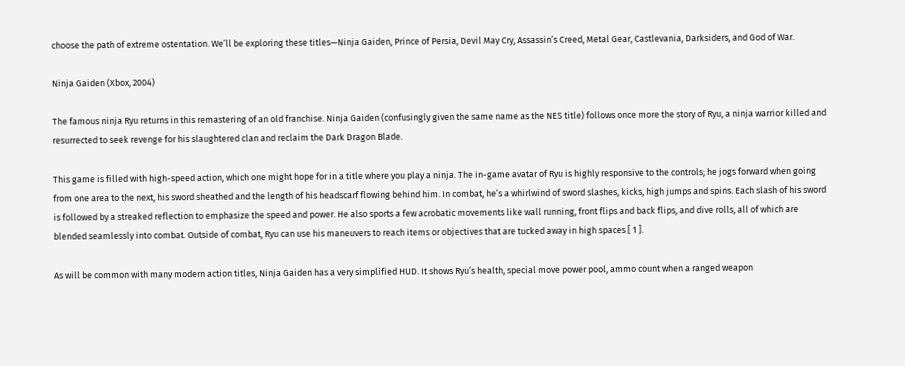choose the path of extreme ostentation. We’ll be exploring these titles—Ninja Gaiden, Prince of Persia, Devil May Cry, Assassin’s Creed, Metal Gear, Castlevania, Darksiders, and God of War.

Ninja Gaiden (Xbox, 2004)

The famous ninja Ryu returns in this remastering of an old franchise. Ninja Gaiden (confusingly given the same name as the NES title) follows once more the story of Ryu, a ninja warrior killed and resurrected to seek revenge for his slaughtered clan and reclaim the Dark Dragon Blade.

This game is filled with high-speed action, which one might hope for in a title where you play a ninja. The in-game avatar of Ryu is highly responsive to the controls; he jogs forward when going from one area to the next, his sword sheathed and the length of his headscarf flowing behind him. In combat, he’s a whirlwind of sword slashes, kicks, high jumps and spins. Each slash of his sword is followed by a streaked reflection to emphasize the speed and power. He also sports a few acrobatic movements like wall running, front flips and back flips, and dive rolls, all of which are blended seamlessly into combat. Outside of combat, Ryu can use his maneuvers to reach items or objectives that are tucked away in high spaces [ 1 ].

As will be common with many modern action titles, Ninja Gaiden has a very simplified HUD. It shows Ryu’s health, special move power pool, ammo count when a ranged weapon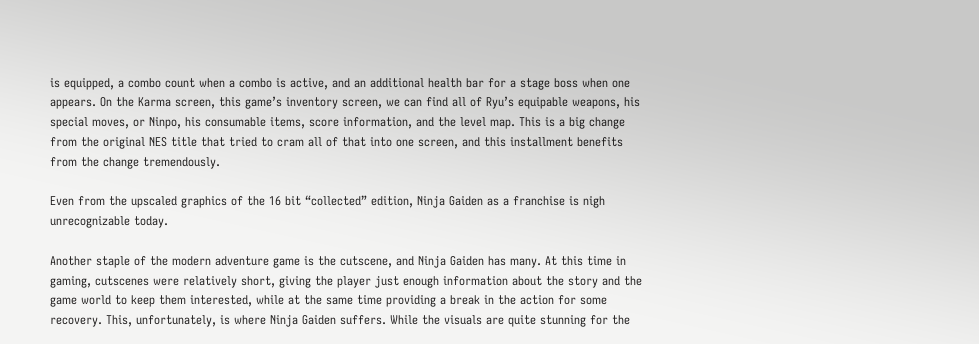is equipped, a combo count when a combo is active, and an additional health bar for a stage boss when one appears. On the Karma screen, this game’s inventory screen, we can find all of Ryu’s equipable weapons, his special moves, or Ninpo, his consumable items, score information, and the level map. This is a big change from the original NES title that tried to cram all of that into one screen, and this installment benefits from the change tremendously.

Even from the upscaled graphics of the 16 bit “collected” edition, Ninja Gaiden as a franchise is nigh unrecognizable today.

Another staple of the modern adventure game is the cutscene, and Ninja Gaiden has many. At this time in gaming, cutscenes were relatively short, giving the player just enough information about the story and the game world to keep them interested, while at the same time providing a break in the action for some recovery. This, unfortunately, is where Ninja Gaiden suffers. While the visuals are quite stunning for the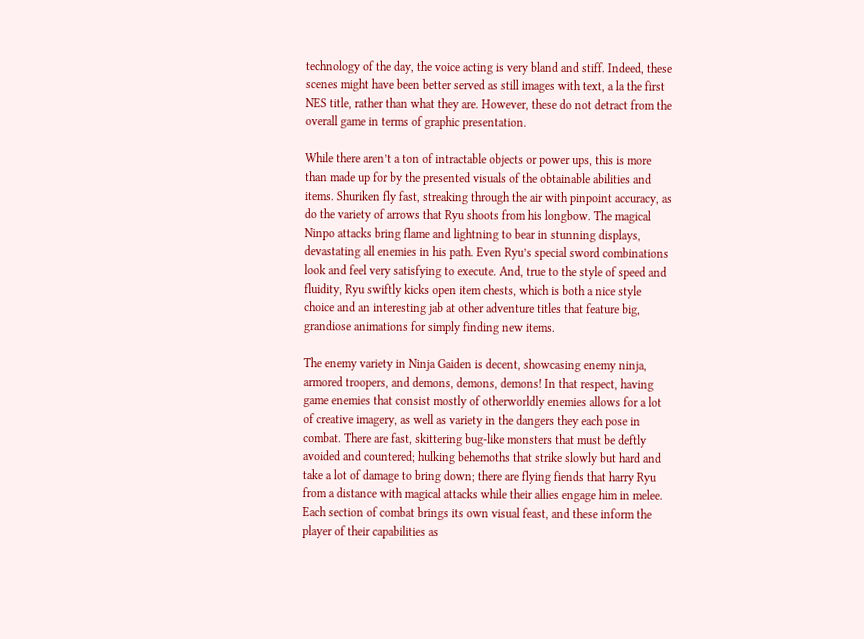technology of the day, the voice acting is very bland and stiff. Indeed, these scenes might have been better served as still images with text, a la the first NES title, rather than what they are. However, these do not detract from the overall game in terms of graphic presentation.

While there aren’t a ton of intractable objects or power ups, this is more than made up for by the presented visuals of the obtainable abilities and items. Shuriken fly fast, streaking through the air with pinpoint accuracy, as do the variety of arrows that Ryu shoots from his longbow. The magical Ninpo attacks bring flame and lightning to bear in stunning displays, devastating all enemies in his path. Even Ryu’s special sword combinations look and feel very satisfying to execute. And, true to the style of speed and fluidity, Ryu swiftly kicks open item chests, which is both a nice style choice and an interesting jab at other adventure titles that feature big, grandiose animations for simply finding new items.

The enemy variety in Ninja Gaiden is decent, showcasing enemy ninja, armored troopers, and demons, demons, demons! In that respect, having game enemies that consist mostly of otherworldly enemies allows for a lot of creative imagery, as well as variety in the dangers they each pose in combat. There are fast, skittering bug-like monsters that must be deftly avoided and countered; hulking behemoths that strike slowly but hard and take a lot of damage to bring down; there are flying fiends that harry Ryu from a distance with magical attacks while their allies engage him in melee. Each section of combat brings its own visual feast, and these inform the player of their capabilities as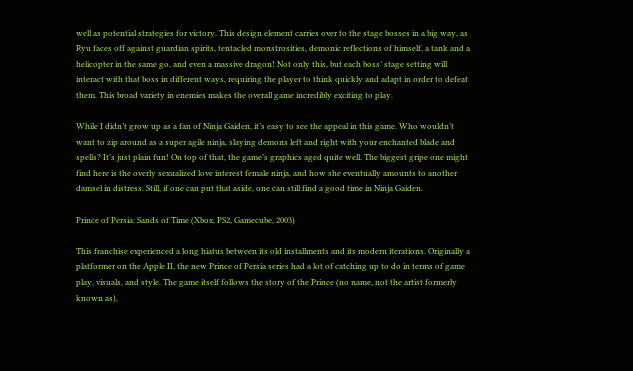well as potential strategies for victory. This design element carries over to the stage bosses in a big way, as Ryu faces off against guardian spirits, tentacled monstrosities, demonic reflections of himself, a tank and a helicopter in the same go, and even a massive dragon! Not only this, but each boss’ stage setting will interact with that boss in different ways, requiring the player to think quickly and adapt in order to defeat them. This broad variety in enemies makes the overall game incredibly exciting to play.

While I didn’t grow up as a fan of Ninja Gaiden, it’s easy to see the appeal in this game. Who wouldn’t want to zip around as a super agile ninja, slaying demons left and right with your enchanted blade and spells? It’s just plain fun! On top of that, the game’s graphics aged quite well. The biggest gripe one might find here is the overly sexualized love interest female ninja, and how she eventually amounts to another damsel in distress. Still, if one can put that aside, one can still find a good time in Ninja Gaiden.

Prince of Persia: Sands of Time (Xbox, PS2, Gamecube, 2003)

This franchise experienced a long hiatus between its old installments and its modern iterations. Originally a platformer on the Apple II, the new Prince of Persia series had a lot of catching up to do in terms of game play, visuals, and style. The game itself follows the story of the Prince (no name, not the artist formerly known as),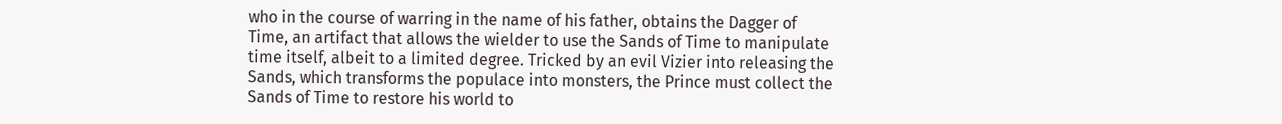who in the course of warring in the name of his father, obtains the Dagger of Time, an artifact that allows the wielder to use the Sands of Time to manipulate time itself, albeit to a limited degree. Tricked by an evil Vizier into releasing the Sands, which transforms the populace into monsters, the Prince must collect the Sands of Time to restore his world to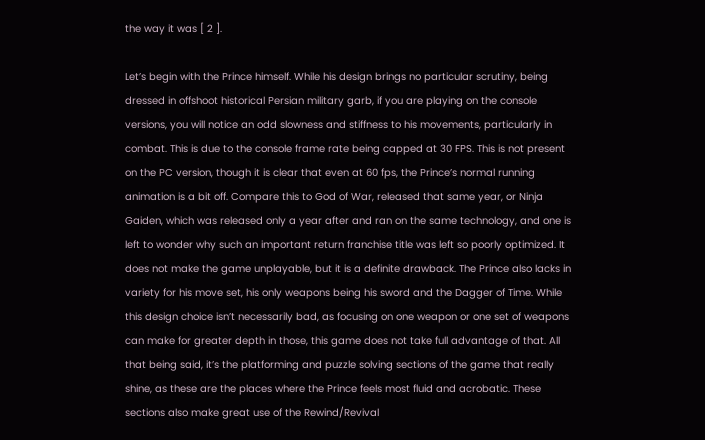the way it was [ 2 ].

Let’s begin with the Prince himself. While his design brings no particular scrutiny, being dressed in offshoot historical Persian military garb, if you are playing on the console versions, you will notice an odd slowness and stiffness to his movements, particularly in combat. This is due to the console frame rate being capped at 30 FPS. This is not present on the PC version, though it is clear that even at 60 fps, the Prince’s normal running animation is a bit off. Compare this to God of War, released that same year, or Ninja Gaiden, which was released only a year after and ran on the same technology, and one is left to wonder why such an important return franchise title was left so poorly optimized. It does not make the game unplayable, but it is a definite drawback. The Prince also lacks in variety for his move set, his only weapons being his sword and the Dagger of Time. While this design choice isn’t necessarily bad, as focusing on one weapon or one set of weapons can make for greater depth in those, this game does not take full advantage of that. All that being said, it’s the platforming and puzzle solving sections of the game that really shine, as these are the places where the Prince feels most fluid and acrobatic. These sections also make great use of the Rewind/Revival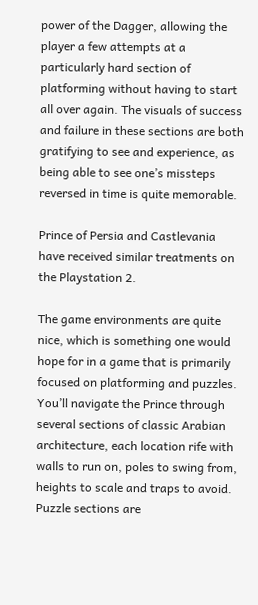power of the Dagger, allowing the player a few attempts at a particularly hard section of platforming without having to start all over again. The visuals of success and failure in these sections are both gratifying to see and experience, as being able to see one’s missteps reversed in time is quite memorable.

Prince of Persia and Castlevania have received similar treatments on the Playstation 2.

The game environments are quite nice, which is something one would hope for in a game that is primarily focused on platforming and puzzles. You’ll navigate the Prince through several sections of classic Arabian architecture, each location rife with walls to run on, poles to swing from, heights to scale and traps to avoid. Puzzle sections are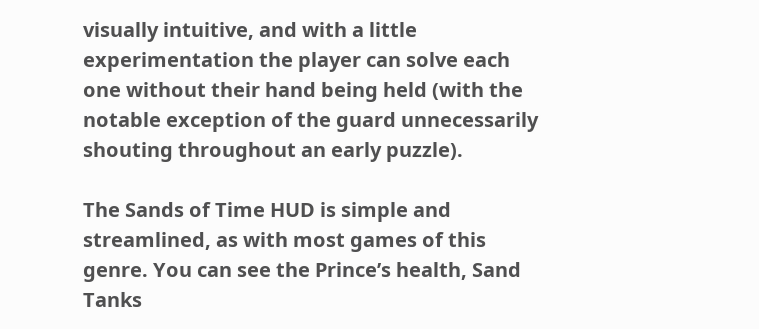visually intuitive, and with a little experimentation the player can solve each one without their hand being held (with the notable exception of the guard unnecessarily shouting throughout an early puzzle).

The Sands of Time HUD is simple and streamlined, as with most games of this genre. You can see the Prince’s health, Sand Tanks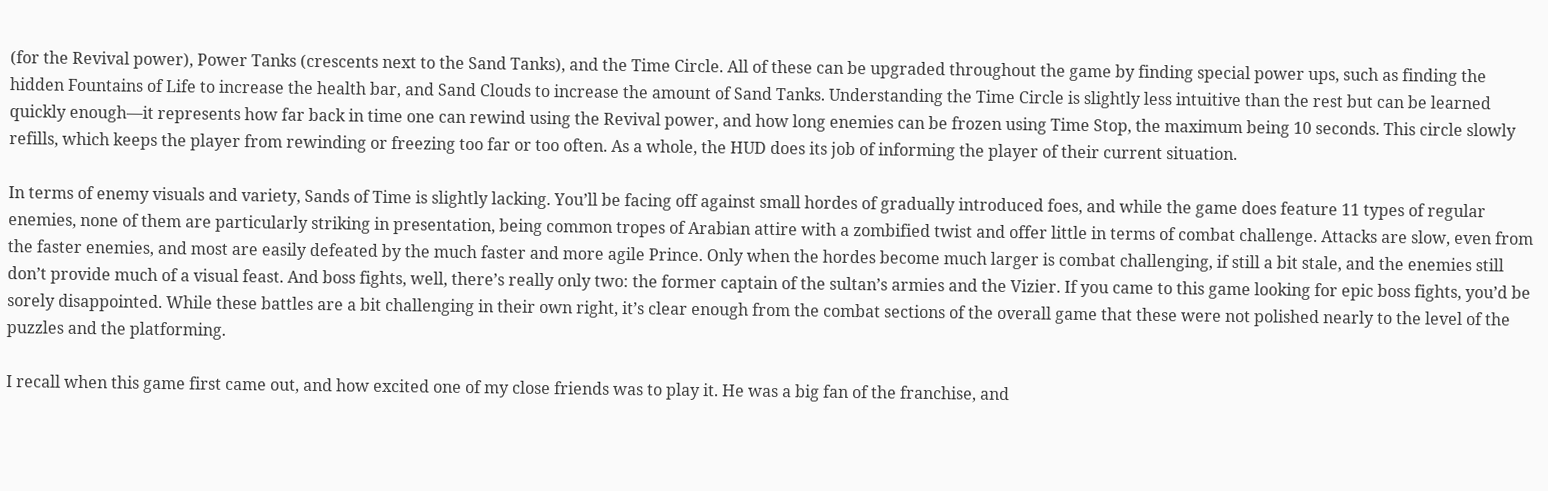(for the Revival power), Power Tanks (crescents next to the Sand Tanks), and the Time Circle. All of these can be upgraded throughout the game by finding special power ups, such as finding the hidden Fountains of Life to increase the health bar, and Sand Clouds to increase the amount of Sand Tanks. Understanding the Time Circle is slightly less intuitive than the rest but can be learned quickly enough—it represents how far back in time one can rewind using the Revival power, and how long enemies can be frozen using Time Stop, the maximum being 10 seconds. This circle slowly refills, which keeps the player from rewinding or freezing too far or too often. As a whole, the HUD does its job of informing the player of their current situation.

In terms of enemy visuals and variety, Sands of Time is slightly lacking. You’ll be facing off against small hordes of gradually introduced foes, and while the game does feature 11 types of regular enemies, none of them are particularly striking in presentation, being common tropes of Arabian attire with a zombified twist and offer little in terms of combat challenge. Attacks are slow, even from the faster enemies, and most are easily defeated by the much faster and more agile Prince. Only when the hordes become much larger is combat challenging, if still a bit stale, and the enemies still don’t provide much of a visual feast. And boss fights, well, there’s really only two: the former captain of the sultan’s armies and the Vizier. If you came to this game looking for epic boss fights, you’d be sorely disappointed. While these battles are a bit challenging in their own right, it’s clear enough from the combat sections of the overall game that these were not polished nearly to the level of the puzzles and the platforming.

I recall when this game first came out, and how excited one of my close friends was to play it. He was a big fan of the franchise, and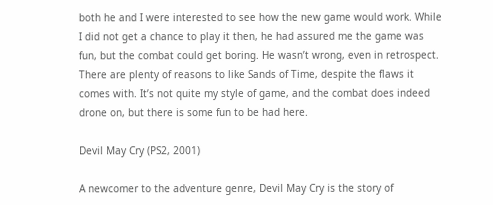both he and I were interested to see how the new game would work. While I did not get a chance to play it then, he had assured me the game was fun, but the combat could get boring. He wasn’t wrong, even in retrospect. There are plenty of reasons to like Sands of Time, despite the flaws it comes with. It’s not quite my style of game, and the combat does indeed drone on, but there is some fun to be had here.

Devil May Cry (PS2, 2001)

A newcomer to the adventure genre, Devil May Cry is the story of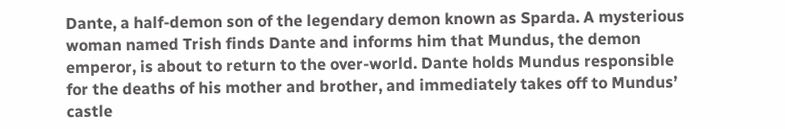Dante, a half-demon son of the legendary demon known as Sparda. A mysterious woman named Trish finds Dante and informs him that Mundus, the demon emperor, is about to return to the over-world. Dante holds Mundus responsible for the deaths of his mother and brother, and immediately takes off to Mundus’ castle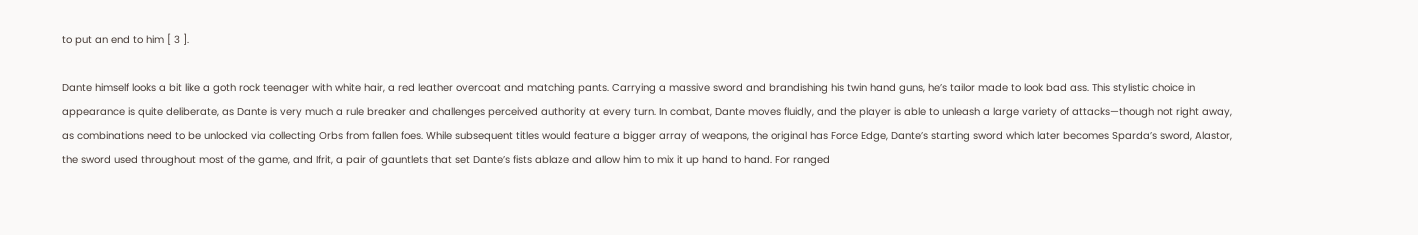to put an end to him [ 3 ].

Dante himself looks a bit like a goth rock teenager with white hair, a red leather overcoat and matching pants. Carrying a massive sword and brandishing his twin hand guns, he’s tailor made to look bad ass. This stylistic choice in appearance is quite deliberate, as Dante is very much a rule breaker and challenges perceived authority at every turn. In combat, Dante moves fluidly, and the player is able to unleash a large variety of attacks—though not right away, as combinations need to be unlocked via collecting Orbs from fallen foes. While subsequent titles would feature a bigger array of weapons, the original has Force Edge, Dante’s starting sword which later becomes Sparda’s sword, Alastor, the sword used throughout most of the game, and Ifrit, a pair of gauntlets that set Dante’s fists ablaze and allow him to mix it up hand to hand. For ranged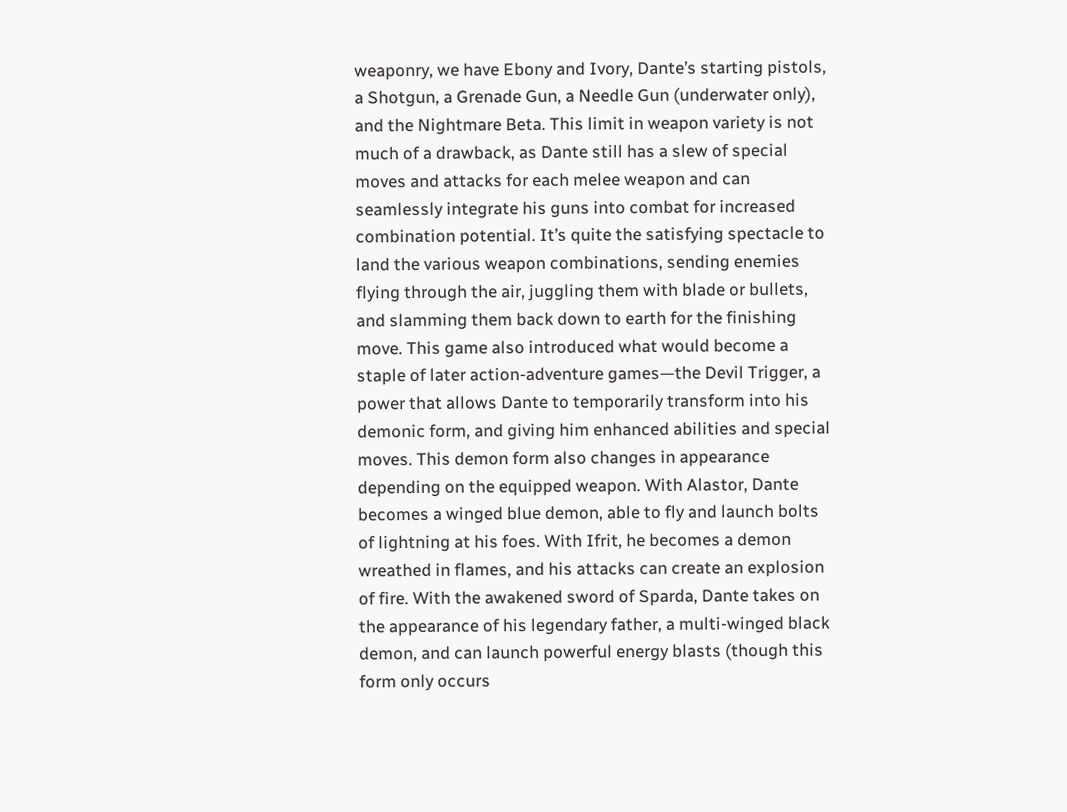weaponry, we have Ebony and Ivory, Dante’s starting pistols, a Shotgun, a Grenade Gun, a Needle Gun (underwater only), and the Nightmare Beta. This limit in weapon variety is not much of a drawback, as Dante still has a slew of special moves and attacks for each melee weapon and can seamlessly integrate his guns into combat for increased combination potential. It’s quite the satisfying spectacle to land the various weapon combinations, sending enemies flying through the air, juggling them with blade or bullets, and slamming them back down to earth for the finishing move. This game also introduced what would become a staple of later action-adventure games—the Devil Trigger, a power that allows Dante to temporarily transform into his demonic form, and giving him enhanced abilities and special moves. This demon form also changes in appearance depending on the equipped weapon. With Alastor, Dante becomes a winged blue demon, able to fly and launch bolts of lightning at his foes. With Ifrit, he becomes a demon wreathed in flames, and his attacks can create an explosion of fire. With the awakened sword of Sparda, Dante takes on the appearance of his legendary father, a multi-winged black demon, and can launch powerful energy blasts (though this form only occurs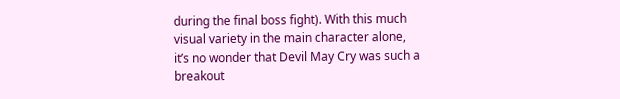during the final boss fight). With this much visual variety in the main character alone, it’s no wonder that Devil May Cry was such a breakout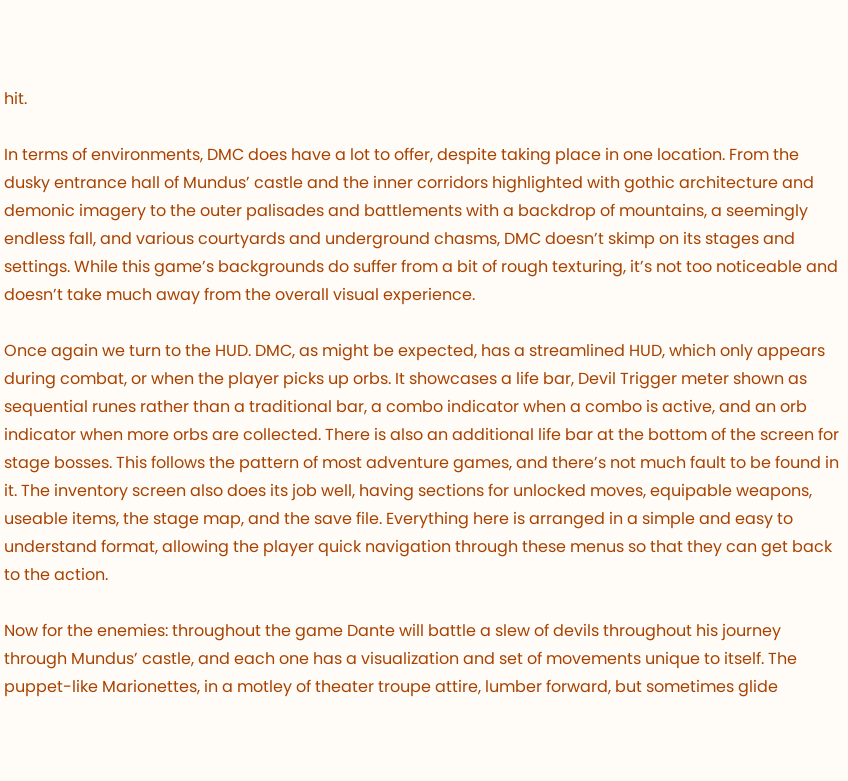hit.

In terms of environments, DMC does have a lot to offer, despite taking place in one location. From the dusky entrance hall of Mundus’ castle and the inner corridors highlighted with gothic architecture and demonic imagery to the outer palisades and battlements with a backdrop of mountains, a seemingly endless fall, and various courtyards and underground chasms, DMC doesn’t skimp on its stages and settings. While this game’s backgrounds do suffer from a bit of rough texturing, it’s not too noticeable and doesn’t take much away from the overall visual experience.

Once again we turn to the HUD. DMC, as might be expected, has a streamlined HUD, which only appears during combat, or when the player picks up orbs. It showcases a life bar, Devil Trigger meter shown as sequential runes rather than a traditional bar, a combo indicator when a combo is active, and an orb indicator when more orbs are collected. There is also an additional life bar at the bottom of the screen for stage bosses. This follows the pattern of most adventure games, and there’s not much fault to be found in it. The inventory screen also does its job well, having sections for unlocked moves, equipable weapons, useable items, the stage map, and the save file. Everything here is arranged in a simple and easy to understand format, allowing the player quick navigation through these menus so that they can get back to the action.

Now for the enemies: throughout the game Dante will battle a slew of devils throughout his journey through Mundus’ castle, and each one has a visualization and set of movements unique to itself. The puppet-like Marionettes, in a motley of theater troupe attire, lumber forward, but sometimes glide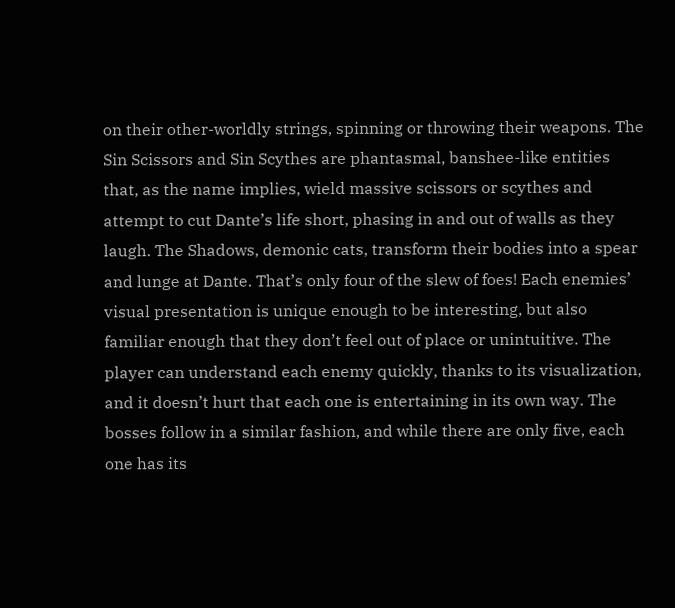on their other-worldly strings, spinning or throwing their weapons. The Sin Scissors and Sin Scythes are phantasmal, banshee-like entities that, as the name implies, wield massive scissors or scythes and attempt to cut Dante’s life short, phasing in and out of walls as they laugh. The Shadows, demonic cats, transform their bodies into a spear and lunge at Dante. That’s only four of the slew of foes! Each enemies’ visual presentation is unique enough to be interesting, but also familiar enough that they don’t feel out of place or unintuitive. The player can understand each enemy quickly, thanks to its visualization, and it doesn’t hurt that each one is entertaining in its own way. The bosses follow in a similar fashion, and while there are only five, each one has its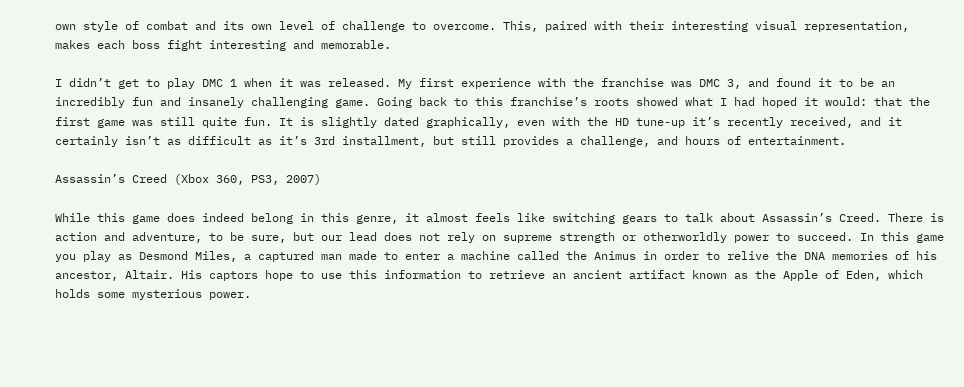own style of combat and its own level of challenge to overcome. This, paired with their interesting visual representation, makes each boss fight interesting and memorable.

I didn’t get to play DMC 1 when it was released. My first experience with the franchise was DMC 3, and found it to be an incredibly fun and insanely challenging game. Going back to this franchise’s roots showed what I had hoped it would: that the first game was still quite fun. It is slightly dated graphically, even with the HD tune-up it’s recently received, and it certainly isn’t as difficult as it’s 3rd installment, but still provides a challenge, and hours of entertainment.

Assassin’s Creed (Xbox 360, PS3, 2007)

While this game does indeed belong in this genre, it almost feels like switching gears to talk about Assassin’s Creed. There is action and adventure, to be sure, but our lead does not rely on supreme strength or otherworldly power to succeed. In this game you play as Desmond Miles, a captured man made to enter a machine called the Animus in order to relive the DNA memories of his ancestor, Altair. His captors hope to use this information to retrieve an ancient artifact known as the Apple of Eden, which holds some mysterious power.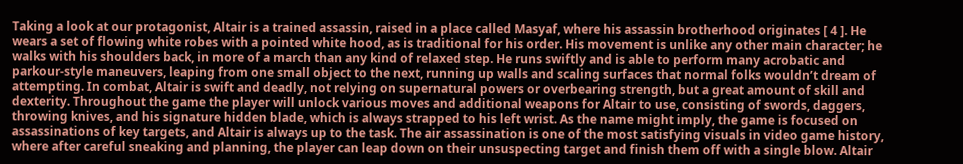Taking a look at our protagonist, Altair is a trained assassin, raised in a place called Masyaf, where his assassin brotherhood originates [ 4 ]. He wears a set of flowing white robes with a pointed white hood, as is traditional for his order. His movement is unlike any other main character; he walks with his shoulders back, in more of a march than any kind of relaxed step. He runs swiftly and is able to perform many acrobatic and parkour-style maneuvers, leaping from one small object to the next, running up walls and scaling surfaces that normal folks wouldn’t dream of attempting. In combat, Altair is swift and deadly, not relying on supernatural powers or overbearing strength, but a great amount of skill and dexterity. Throughout the game the player will unlock various moves and additional weapons for Altair to use, consisting of swords, daggers, throwing knives, and his signature hidden blade, which is always strapped to his left wrist. As the name might imply, the game is focused on assassinations of key targets, and Altair is always up to the task. The air assassination is one of the most satisfying visuals in video game history, where after careful sneaking and planning, the player can leap down on their unsuspecting target and finish them off with a single blow. Altair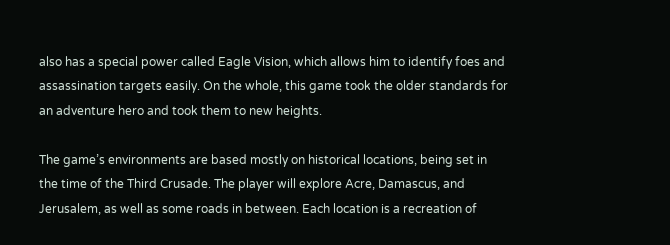also has a special power called Eagle Vision, which allows him to identify foes and assassination targets easily. On the whole, this game took the older standards for an adventure hero and took them to new heights.

The game’s environments are based mostly on historical locations, being set in the time of the Third Crusade. The player will explore Acre, Damascus, and Jerusalem, as well as some roads in between. Each location is a recreation of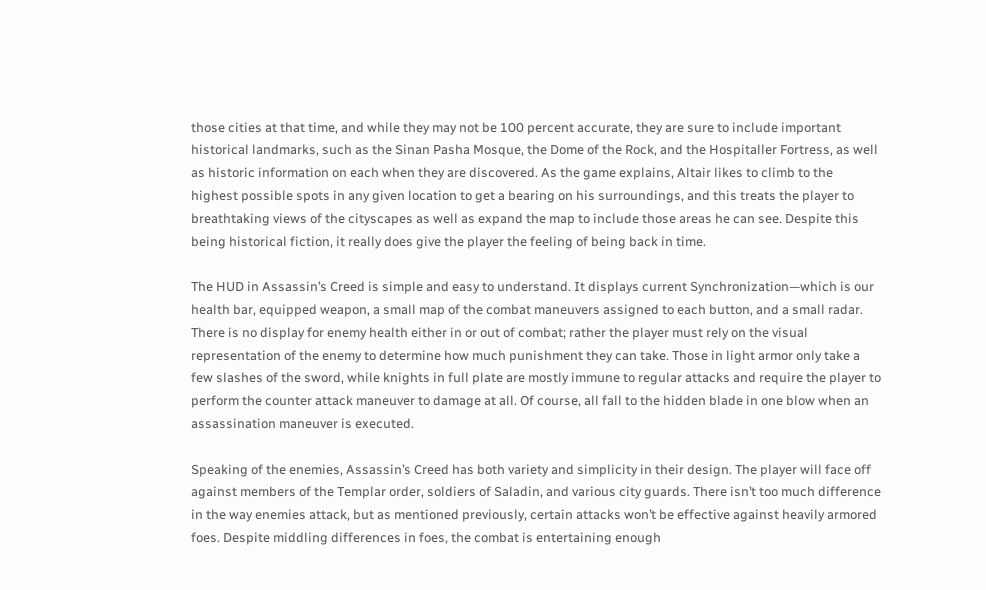those cities at that time, and while they may not be 100 percent accurate, they are sure to include important historical landmarks, such as the Sinan Pasha Mosque, the Dome of the Rock, and the Hospitaller Fortress, as well as historic information on each when they are discovered. As the game explains, Altair likes to climb to the highest possible spots in any given location to get a bearing on his surroundings, and this treats the player to breathtaking views of the cityscapes as well as expand the map to include those areas he can see. Despite this being historical fiction, it really does give the player the feeling of being back in time.

The HUD in Assassin’s Creed is simple and easy to understand. It displays current Synchronization—which is our health bar, equipped weapon, a small map of the combat maneuvers assigned to each button, and a small radar. There is no display for enemy health either in or out of combat; rather the player must rely on the visual representation of the enemy to determine how much punishment they can take. Those in light armor only take a few slashes of the sword, while knights in full plate are mostly immune to regular attacks and require the player to perform the counter attack maneuver to damage at all. Of course, all fall to the hidden blade in one blow when an assassination maneuver is executed.

Speaking of the enemies, Assassin’s Creed has both variety and simplicity in their design. The player will face off against members of the Templar order, soldiers of Saladin, and various city guards. There isn’t too much difference in the way enemies attack, but as mentioned previously, certain attacks won’t be effective against heavily armored foes. Despite middling differences in foes, the combat is entertaining enough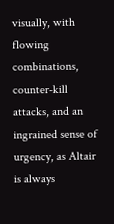visually, with flowing combinations, counter-kill attacks, and an ingrained sense of urgency, as Altair is always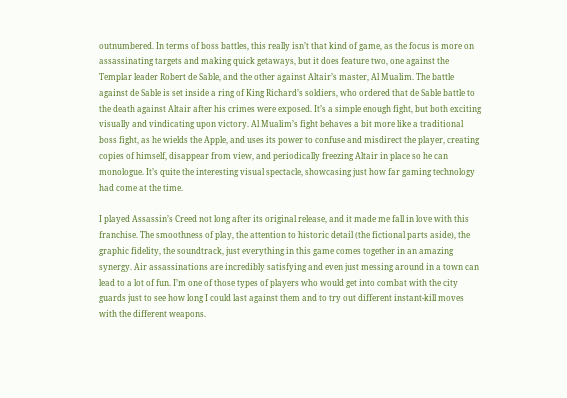outnumbered. In terms of boss battles, this really isn’t that kind of game, as the focus is more on assassinating targets and making quick getaways, but it does feature two, one against the Templar leader Robert de Sable, and the other against Altair’s master, Al Mualim. The battle against de Sable is set inside a ring of King Richard’s soldiers, who ordered that de Sable battle to the death against Altair after his crimes were exposed. It’s a simple enough fight, but both exciting visually and vindicating upon victory. Al Mualim’s fight behaves a bit more like a traditional boss fight, as he wields the Apple, and uses its power to confuse and misdirect the player, creating copies of himself, disappear from view, and periodically freezing Altair in place so he can monologue. It’s quite the interesting visual spectacle, showcasing just how far gaming technology had come at the time.

I played Assassin’s Creed not long after its original release, and it made me fall in love with this franchise. The smoothness of play, the attention to historic detail (the fictional parts aside), the graphic fidelity, the soundtrack, just everything in this game comes together in an amazing synergy. Air assassinations are incredibly satisfying and even just messing around in a town can lead to a lot of fun. I’m one of those types of players who would get into combat with the city guards just to see how long I could last against them and to try out different instant-kill moves with the different weapons.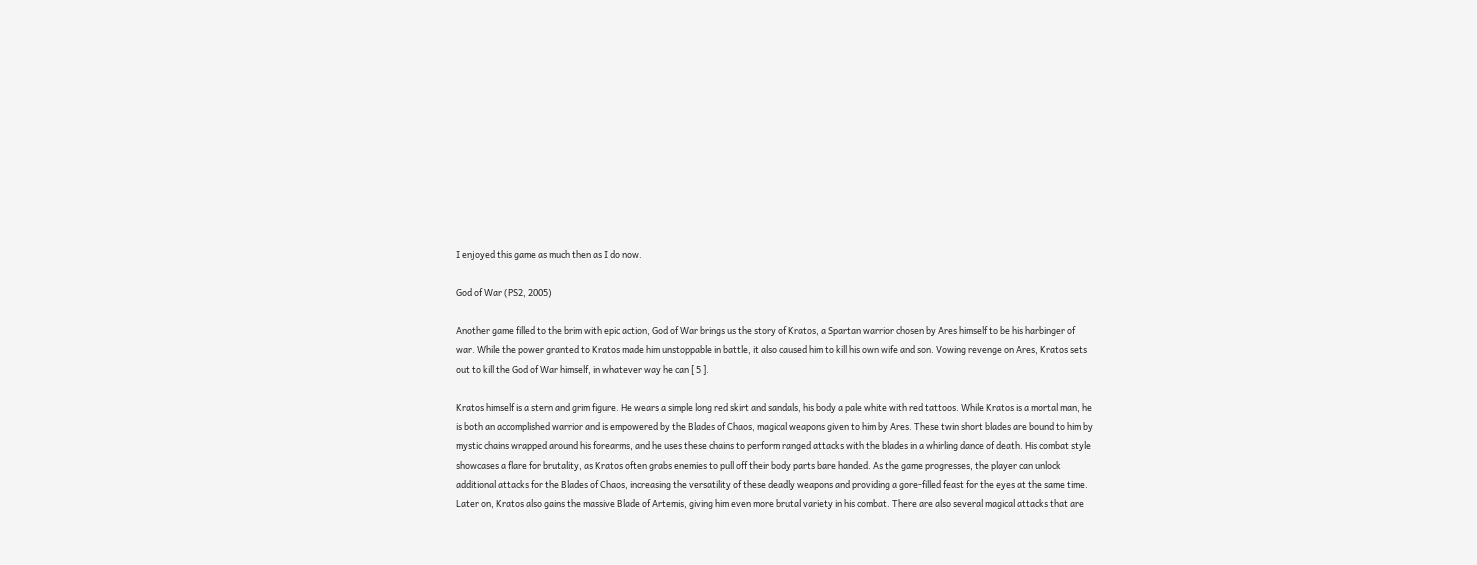I enjoyed this game as much then as I do now.

God of War (PS2, 2005)

Another game filled to the brim with epic action, God of War brings us the story of Kratos, a Spartan warrior chosen by Ares himself to be his harbinger of war. While the power granted to Kratos made him unstoppable in battle, it also caused him to kill his own wife and son. Vowing revenge on Ares, Kratos sets out to kill the God of War himself, in whatever way he can [ 5 ].

Kratos himself is a stern and grim figure. He wears a simple long red skirt and sandals, his body a pale white with red tattoos. While Kratos is a mortal man, he is both an accomplished warrior and is empowered by the Blades of Chaos, magical weapons given to him by Ares. These twin short blades are bound to him by mystic chains wrapped around his forearms, and he uses these chains to perform ranged attacks with the blades in a whirling dance of death. His combat style showcases a flare for brutality, as Kratos often grabs enemies to pull off their body parts bare handed. As the game progresses, the player can unlock additional attacks for the Blades of Chaos, increasing the versatility of these deadly weapons and providing a gore-filled feast for the eyes at the same time. Later on, Kratos also gains the massive Blade of Artemis, giving him even more brutal variety in his combat. There are also several magical attacks that are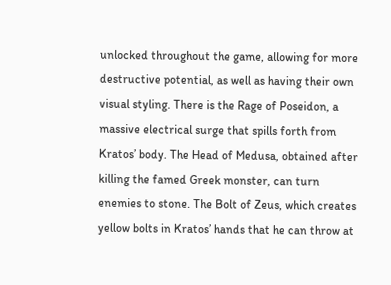unlocked throughout the game, allowing for more destructive potential, as well as having their own visual styling. There is the Rage of Poseidon, a massive electrical surge that spills forth from Kratos’ body. The Head of Medusa, obtained after killing the famed Greek monster, can turn enemies to stone. The Bolt of Zeus, which creates yellow bolts in Kratos’ hands that he can throw at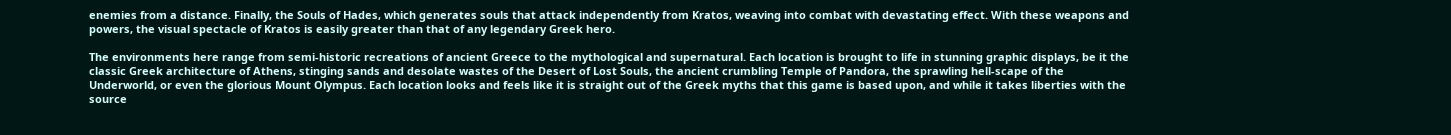enemies from a distance. Finally, the Souls of Hades, which generates souls that attack independently from Kratos, weaving into combat with devastating effect. With these weapons and powers, the visual spectacle of Kratos is easily greater than that of any legendary Greek hero.

The environments here range from semi-historic recreations of ancient Greece to the mythological and supernatural. Each location is brought to life in stunning graphic displays, be it the classic Greek architecture of Athens, stinging sands and desolate wastes of the Desert of Lost Souls, the ancient crumbling Temple of Pandora, the sprawling hell-scape of the Underworld, or even the glorious Mount Olympus. Each location looks and feels like it is straight out of the Greek myths that this game is based upon, and while it takes liberties with the source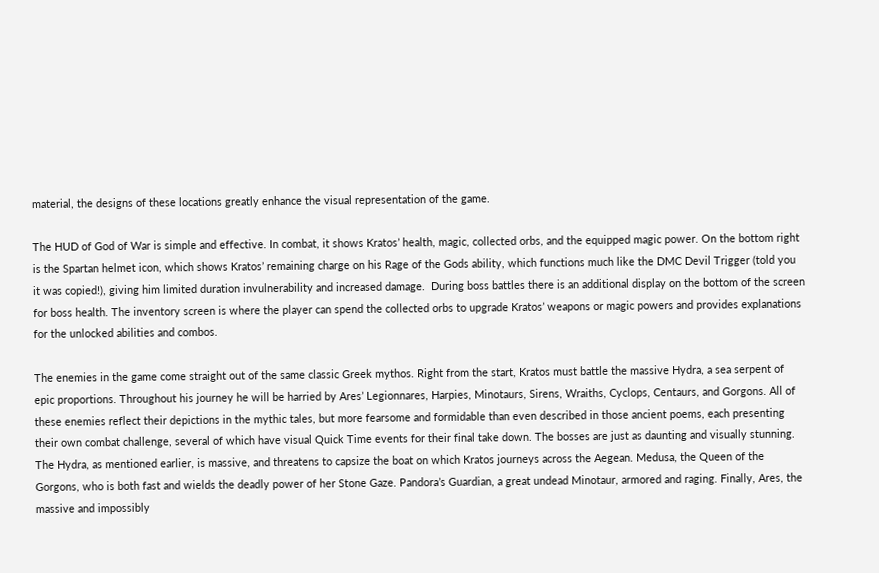material, the designs of these locations greatly enhance the visual representation of the game.

The HUD of God of War is simple and effective. In combat, it shows Kratos’ health, magic, collected orbs, and the equipped magic power. On the bottom right is the Spartan helmet icon, which shows Kratos’ remaining charge on his Rage of the Gods ability, which functions much like the DMC Devil Trigger (told you it was copied!), giving him limited duration invulnerability and increased damage.  During boss battles there is an additional display on the bottom of the screen for boss health. The inventory screen is where the player can spend the collected orbs to upgrade Kratos’ weapons or magic powers and provides explanations for the unlocked abilities and combos.

The enemies in the game come straight out of the same classic Greek mythos. Right from the start, Kratos must battle the massive Hydra, a sea serpent of epic proportions. Throughout his journey he will be harried by Ares’ Legionnares, Harpies, Minotaurs, Sirens, Wraiths, Cyclops, Centaurs, and Gorgons. All of these enemies reflect their depictions in the mythic tales, but more fearsome and formidable than even described in those ancient poems, each presenting their own combat challenge, several of which have visual Quick Time events for their final take down. The bosses are just as daunting and visually stunning. The Hydra, as mentioned earlier, is massive, and threatens to capsize the boat on which Kratos journeys across the Aegean. Medusa, the Queen of the Gorgons, who is both fast and wields the deadly power of her Stone Gaze. Pandora’s Guardian, a great undead Minotaur, armored and raging. Finally, Ares, the massive and impossibly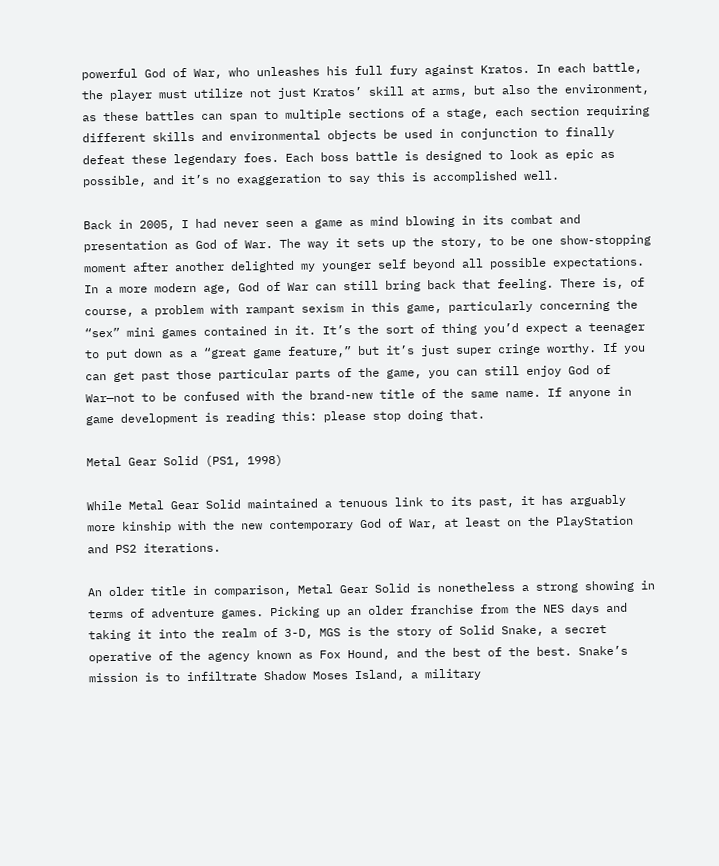powerful God of War, who unleashes his full fury against Kratos. In each battle, the player must utilize not just Kratos’ skill at arms, but also the environment, as these battles can span to multiple sections of a stage, each section requiring different skills and environmental objects be used in conjunction to finally defeat these legendary foes. Each boss battle is designed to look as epic as possible, and it’s no exaggeration to say this is accomplished well.

Back in 2005, I had never seen a game as mind blowing in its combat and presentation as God of War. The way it sets up the story, to be one show-stopping moment after another delighted my younger self beyond all possible expectations. In a more modern age, God of War can still bring back that feeling. There is, of course, a problem with rampant sexism in this game, particularly concerning the “sex” mini games contained in it. It’s the sort of thing you’d expect a teenager to put down as a “great game feature,” but it’s just super cringe worthy. If you can get past those particular parts of the game, you can still enjoy God of War—not to be confused with the brand-new title of the same name. If anyone in game development is reading this: please stop doing that.

Metal Gear Solid (PS1, 1998)

While Metal Gear Solid maintained a tenuous link to its past, it has arguably more kinship with the new contemporary God of War, at least on the PlayStation and PS2 iterations.

An older title in comparison, Metal Gear Solid is nonetheless a strong showing in terms of adventure games. Picking up an older franchise from the NES days and taking it into the realm of 3-D, MGS is the story of Solid Snake, a secret operative of the agency known as Fox Hound, and the best of the best. Snake’s mission is to infiltrate Shadow Moses Island, a military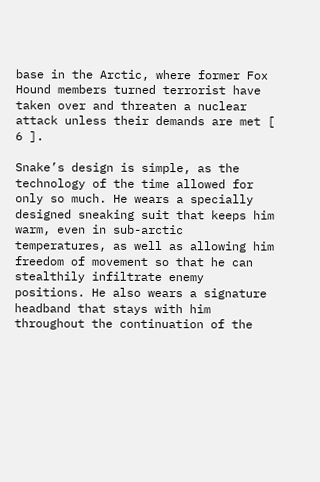base in the Arctic, where former Fox Hound members turned terrorist have taken over and threaten a nuclear attack unless their demands are met [ 6 ].

Snake’s design is simple, as the technology of the time allowed for only so much. He wears a specially designed sneaking suit that keeps him warm, even in sub-arctic temperatures, as well as allowing him freedom of movement so that he can stealthily infiltrate enemy positions. He also wears a signature headband that stays with him throughout the continuation of the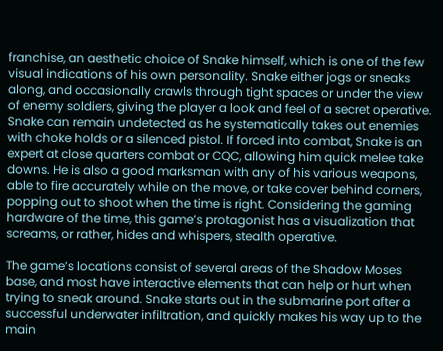franchise, an aesthetic choice of Snake himself, which is one of the few visual indications of his own personality. Snake either jogs or sneaks along, and occasionally crawls through tight spaces or under the view of enemy soldiers, giving the player a look and feel of a secret operative. Snake can remain undetected as he systematically takes out enemies with choke holds or a silenced pistol. If forced into combat, Snake is an expert at close quarters combat or CQC, allowing him quick melee take downs. He is also a good marksman with any of his various weapons, able to fire accurately while on the move, or take cover behind corners, popping out to shoot when the time is right. Considering the gaming hardware of the time, this game’s protagonist has a visualization that screams, or rather, hides and whispers, stealth operative.

The game’s locations consist of several areas of the Shadow Moses base, and most have interactive elements that can help or hurt when trying to sneak around. Snake starts out in the submarine port after a successful underwater infiltration, and quickly makes his way up to the main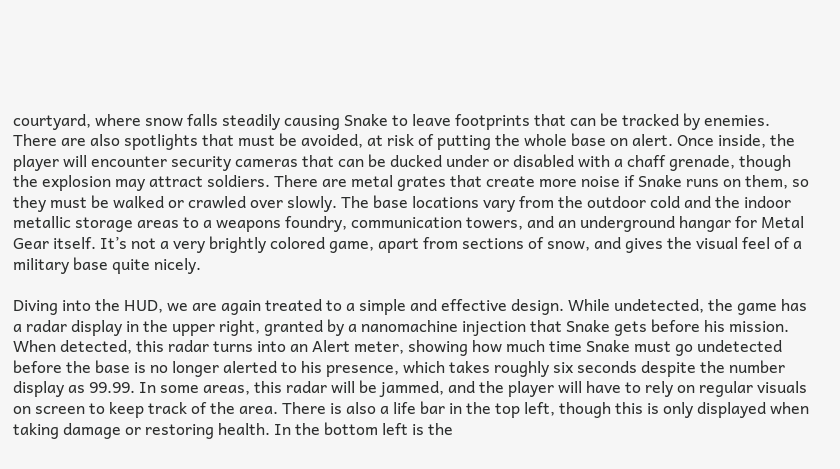courtyard, where snow falls steadily causing Snake to leave footprints that can be tracked by enemies. There are also spotlights that must be avoided, at risk of putting the whole base on alert. Once inside, the player will encounter security cameras that can be ducked under or disabled with a chaff grenade, though the explosion may attract soldiers. There are metal grates that create more noise if Snake runs on them, so they must be walked or crawled over slowly. The base locations vary from the outdoor cold and the indoor metallic storage areas to a weapons foundry, communication towers, and an underground hangar for Metal Gear itself. It’s not a very brightly colored game, apart from sections of snow, and gives the visual feel of a military base quite nicely.

Diving into the HUD, we are again treated to a simple and effective design. While undetected, the game has a radar display in the upper right, granted by a nanomachine injection that Snake gets before his mission. When detected, this radar turns into an Alert meter, showing how much time Snake must go undetected before the base is no longer alerted to his presence, which takes roughly six seconds despite the number display as 99.99. In some areas, this radar will be jammed, and the player will have to rely on regular visuals on screen to keep track of the area. There is also a life bar in the top left, though this is only displayed when taking damage or restoring health. In the bottom left is the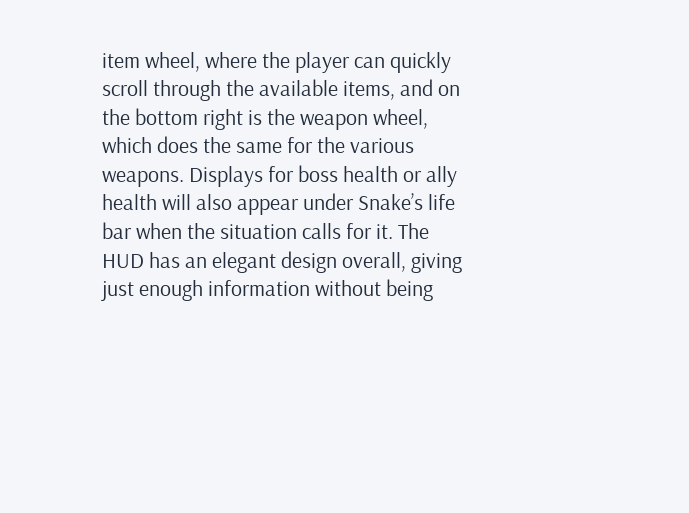item wheel, where the player can quickly scroll through the available items, and on the bottom right is the weapon wheel, which does the same for the various weapons. Displays for boss health or ally health will also appear under Snake’s life bar when the situation calls for it. The HUD has an elegant design overall, giving just enough information without being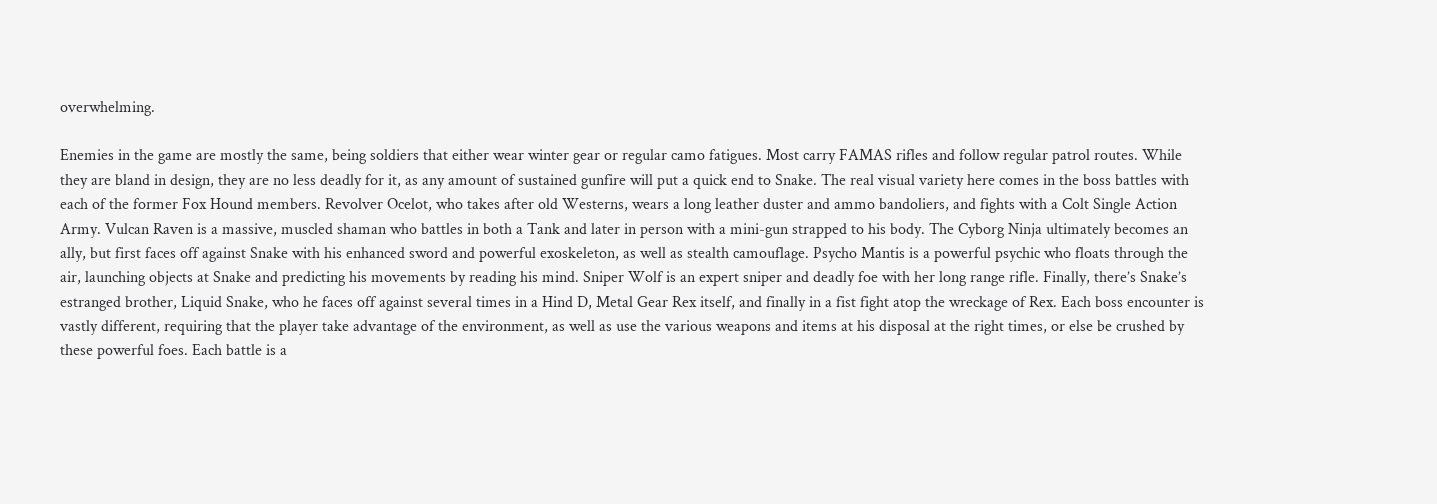overwhelming.

Enemies in the game are mostly the same, being soldiers that either wear winter gear or regular camo fatigues. Most carry FAMAS rifles and follow regular patrol routes. While they are bland in design, they are no less deadly for it, as any amount of sustained gunfire will put a quick end to Snake. The real visual variety here comes in the boss battles with each of the former Fox Hound members. Revolver Ocelot, who takes after old Westerns, wears a long leather duster and ammo bandoliers, and fights with a Colt Single Action Army. Vulcan Raven is a massive, muscled shaman who battles in both a Tank and later in person with a mini-gun strapped to his body. The Cyborg Ninja ultimately becomes an ally, but first faces off against Snake with his enhanced sword and powerful exoskeleton, as well as stealth camouflage. Psycho Mantis is a powerful psychic who floats through the air, launching objects at Snake and predicting his movements by reading his mind. Sniper Wolf is an expert sniper and deadly foe with her long range rifle. Finally, there’s Snake’s estranged brother, Liquid Snake, who he faces off against several times in a Hind D, Metal Gear Rex itself, and finally in a fist fight atop the wreckage of Rex. Each boss encounter is vastly different, requiring that the player take advantage of the environment, as well as use the various weapons and items at his disposal at the right times, or else be crushed by these powerful foes. Each battle is a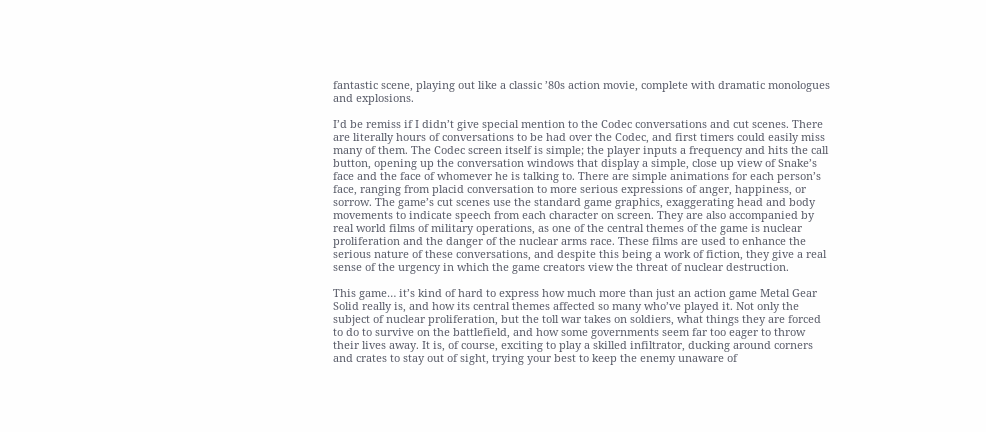fantastic scene, playing out like a classic ’80s action movie, complete with dramatic monologues and explosions.

I’d be remiss if I didn’t give special mention to the Codec conversations and cut scenes. There are literally hours of conversations to be had over the Codec, and first timers could easily miss many of them. The Codec screen itself is simple; the player inputs a frequency and hits the call button, opening up the conversation windows that display a simple, close up view of Snake’s face and the face of whomever he is talking to. There are simple animations for each person’s face, ranging from placid conversation to more serious expressions of anger, happiness, or sorrow. The game’s cut scenes use the standard game graphics, exaggerating head and body movements to indicate speech from each character on screen. They are also accompanied by real world films of military operations, as one of the central themes of the game is nuclear proliferation and the danger of the nuclear arms race. These films are used to enhance the serious nature of these conversations, and despite this being a work of fiction, they give a real sense of the urgency in which the game creators view the threat of nuclear destruction.

This game… it’s kind of hard to express how much more than just an action game Metal Gear Solid really is, and how its central themes affected so many who’ve played it. Not only the subject of nuclear proliferation, but the toll war takes on soldiers, what things they are forced to do to survive on the battlefield, and how some governments seem far too eager to throw their lives away. It is, of course, exciting to play a skilled infiltrator, ducking around corners and crates to stay out of sight, trying your best to keep the enemy unaware of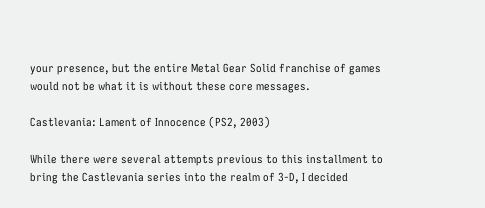your presence, but the entire Metal Gear Solid franchise of games would not be what it is without these core messages.

Castlevania: Lament of Innocence (PS2, 2003)

While there were several attempts previous to this installment to bring the Castlevania series into the realm of 3-D, I decided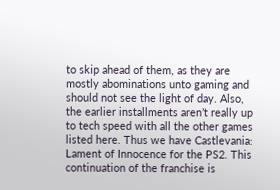to skip ahead of them, as they are mostly abominations unto gaming and should not see the light of day. Also, the earlier installments aren’t really up to tech speed with all the other games listed here. Thus we have Castlevania: Lament of Innocence for the PS2. This continuation of the franchise is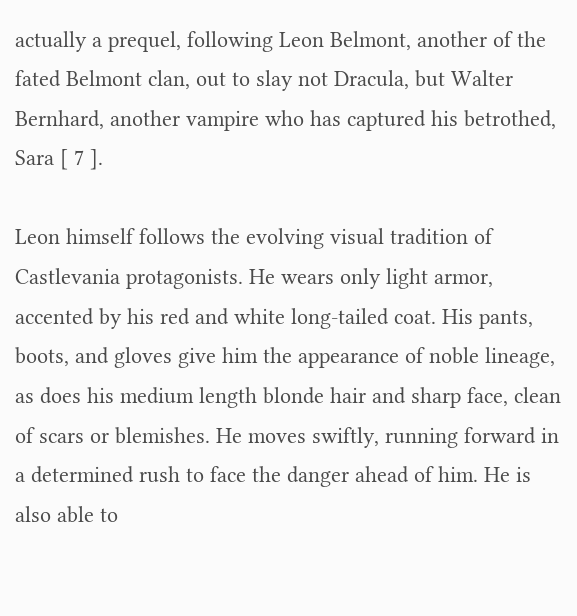actually a prequel, following Leon Belmont, another of the fated Belmont clan, out to slay not Dracula, but Walter Bernhard, another vampire who has captured his betrothed, Sara [ 7 ].

Leon himself follows the evolving visual tradition of Castlevania protagonists. He wears only light armor, accented by his red and white long-tailed coat. His pants, boots, and gloves give him the appearance of noble lineage, as does his medium length blonde hair and sharp face, clean of scars or blemishes. He moves swiftly, running forward in a determined rush to face the danger ahead of him. He is also able to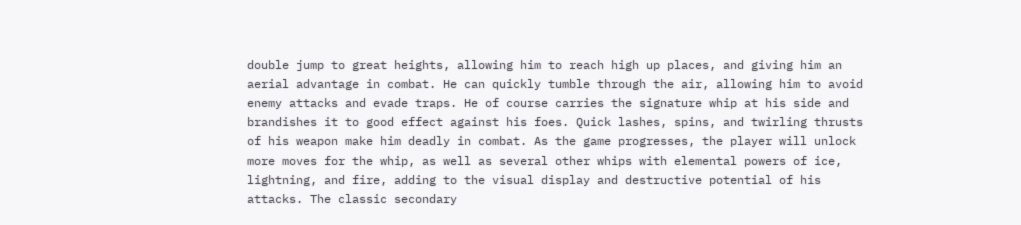double jump to great heights, allowing him to reach high up places, and giving him an aerial advantage in combat. He can quickly tumble through the air, allowing him to avoid enemy attacks and evade traps. He of course carries the signature whip at his side and brandishes it to good effect against his foes. Quick lashes, spins, and twirling thrusts of his weapon make him deadly in combat. As the game progresses, the player will unlock more moves for the whip, as well as several other whips with elemental powers of ice, lightning, and fire, adding to the visual display and destructive potential of his attacks. The classic secondary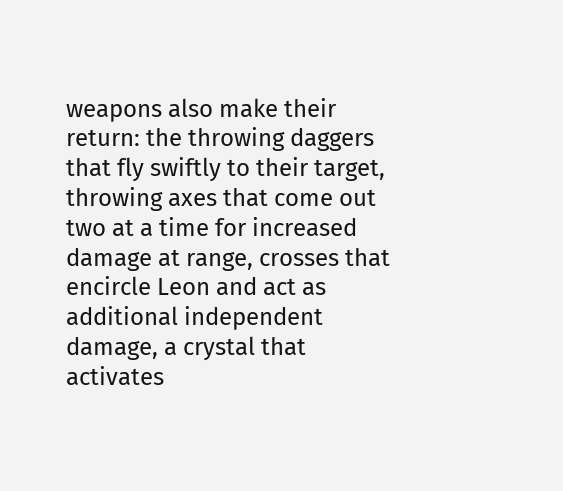weapons also make their return: the throwing daggers that fly swiftly to their target, throwing axes that come out two at a time for increased damage at range, crosses that encircle Leon and act as additional independent damage, a crystal that activates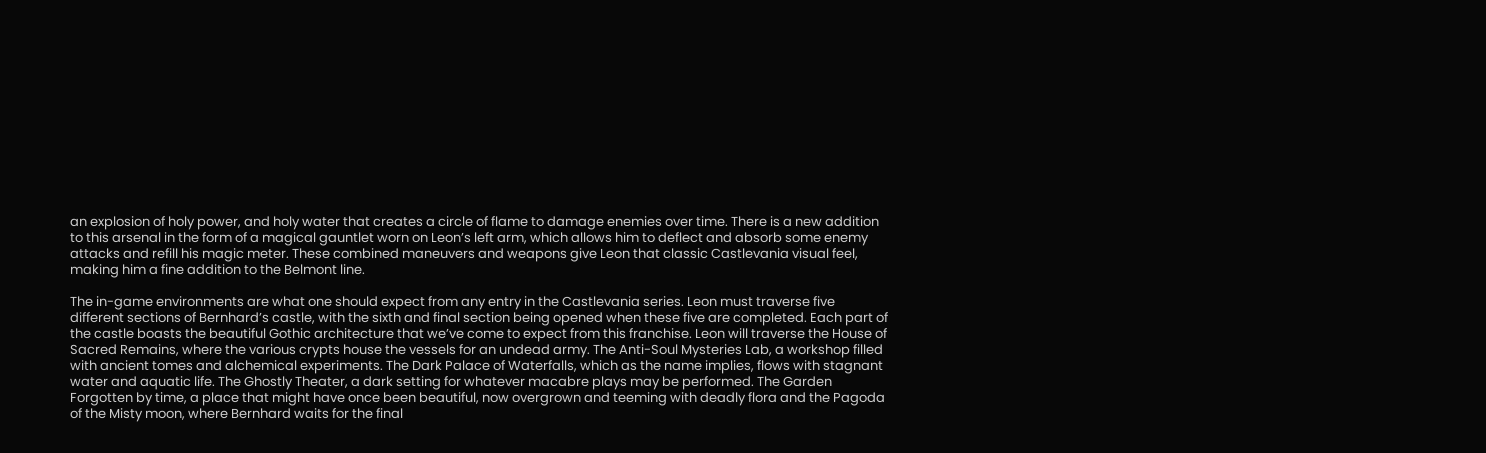an explosion of holy power, and holy water that creates a circle of flame to damage enemies over time. There is a new addition to this arsenal in the form of a magical gauntlet worn on Leon’s left arm, which allows him to deflect and absorb some enemy attacks and refill his magic meter. These combined maneuvers and weapons give Leon that classic Castlevania visual feel, making him a fine addition to the Belmont line.

The in-game environments are what one should expect from any entry in the Castlevania series. Leon must traverse five different sections of Bernhard’s castle, with the sixth and final section being opened when these five are completed. Each part of the castle boasts the beautiful Gothic architecture that we’ve come to expect from this franchise. Leon will traverse the House of Sacred Remains, where the various crypts house the vessels for an undead army. The Anti-Soul Mysteries Lab, a workshop filled with ancient tomes and alchemical experiments. The Dark Palace of Waterfalls, which as the name implies, flows with stagnant water and aquatic life. The Ghostly Theater, a dark setting for whatever macabre plays may be performed. The Garden Forgotten by time, a place that might have once been beautiful, now overgrown and teeming with deadly flora and the Pagoda of the Misty moon, where Bernhard waits for the final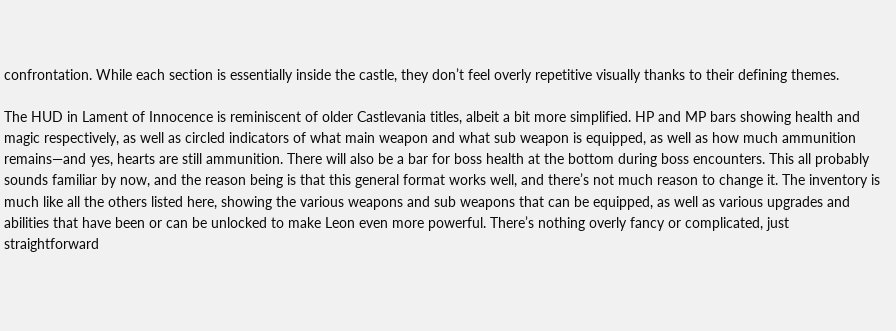confrontation. While each section is essentially inside the castle, they don’t feel overly repetitive visually thanks to their defining themes.

The HUD in Lament of Innocence is reminiscent of older Castlevania titles, albeit a bit more simplified. HP and MP bars showing health and magic respectively, as well as circled indicators of what main weapon and what sub weapon is equipped, as well as how much ammunition remains—and yes, hearts are still ammunition. There will also be a bar for boss health at the bottom during boss encounters. This all probably sounds familiar by now, and the reason being is that this general format works well, and there’s not much reason to change it. The inventory is much like all the others listed here, showing the various weapons and sub weapons that can be equipped, as well as various upgrades and abilities that have been or can be unlocked to make Leon even more powerful. There’s nothing overly fancy or complicated, just straightforward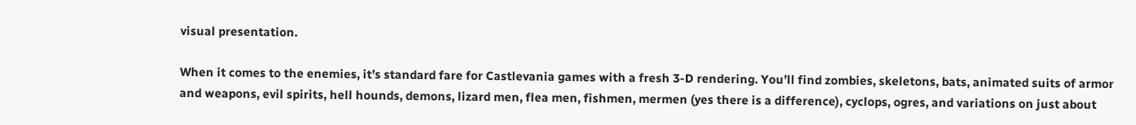visual presentation.

When it comes to the enemies, it’s standard fare for Castlevania games with a fresh 3-D rendering. You’ll find zombies, skeletons, bats, animated suits of armor and weapons, evil spirits, hell hounds, demons, lizard men, flea men, fishmen, mermen (yes there is a difference), cyclops, ogres, and variations on just about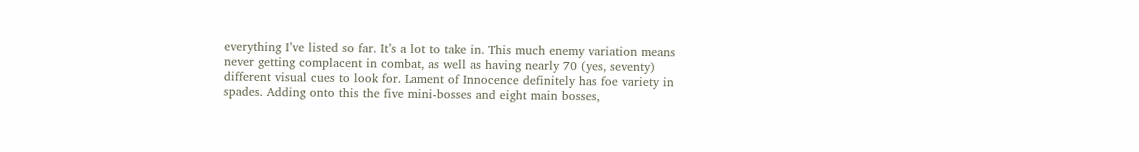everything I’ve listed so far. It’s a lot to take in. This much enemy variation means never getting complacent in combat, as well as having nearly 70 (yes, seventy) different visual cues to look for. Lament of Innocence definitely has foe variety in spades. Adding onto this the five mini-bosses and eight main bosses,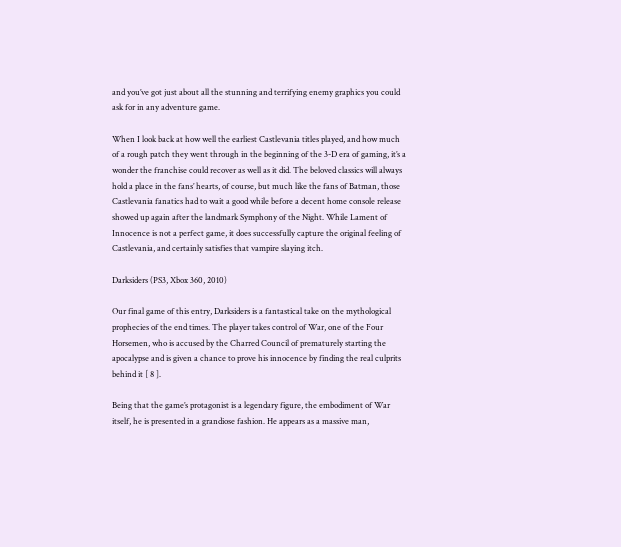and you’ve got just about all the stunning and terrifying enemy graphics you could ask for in any adventure game.

When I look back at how well the earliest Castlevania titles played, and how much of a rough patch they went through in the beginning of the 3-D era of gaming, it’s a wonder the franchise could recover as well as it did. The beloved classics will always hold a place in the fans’ hearts, of course, but much like the fans of Batman, those Castlevania fanatics had to wait a good while before a decent home console release showed up again after the landmark Symphony of the Night. While Lament of Innocence is not a perfect game, it does successfully capture the original feeling of Castlevania, and certainly satisfies that vampire slaying itch.

Darksiders (PS3, Xbox 360, 2010)

Our final game of this entry, Darksiders is a fantastical take on the mythological prophecies of the end times. The player takes control of War, one of the Four Horsemen, who is accused by the Charred Council of prematurely starting the apocalypse and is given a chance to prove his innocence by finding the real culprits behind it [ 8 ].

Being that the game’s protagonist is a legendary figure, the embodiment of War itself, he is presented in a grandiose fashion. He appears as a massive man,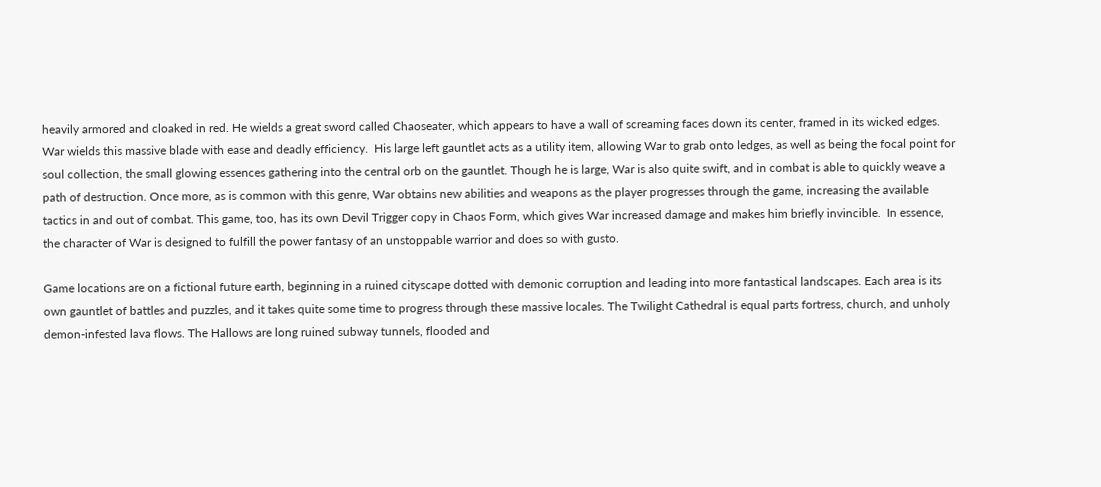heavily armored and cloaked in red. He wields a great sword called Chaoseater, which appears to have a wall of screaming faces down its center, framed in its wicked edges. War wields this massive blade with ease and deadly efficiency.  His large left gauntlet acts as a utility item, allowing War to grab onto ledges, as well as being the focal point for soul collection, the small glowing essences gathering into the central orb on the gauntlet. Though he is large, War is also quite swift, and in combat is able to quickly weave a path of destruction. Once more, as is common with this genre, War obtains new abilities and weapons as the player progresses through the game, increasing the available tactics in and out of combat. This game, too, has its own Devil Trigger copy in Chaos Form, which gives War increased damage and makes him briefly invincible.  In essence, the character of War is designed to fulfill the power fantasy of an unstoppable warrior and does so with gusto.

Game locations are on a fictional future earth, beginning in a ruined cityscape dotted with demonic corruption and leading into more fantastical landscapes. Each area is its own gauntlet of battles and puzzles, and it takes quite some time to progress through these massive locales. The Twilight Cathedral is equal parts fortress, church, and unholy demon-infested lava flows. The Hallows are long ruined subway tunnels, flooded and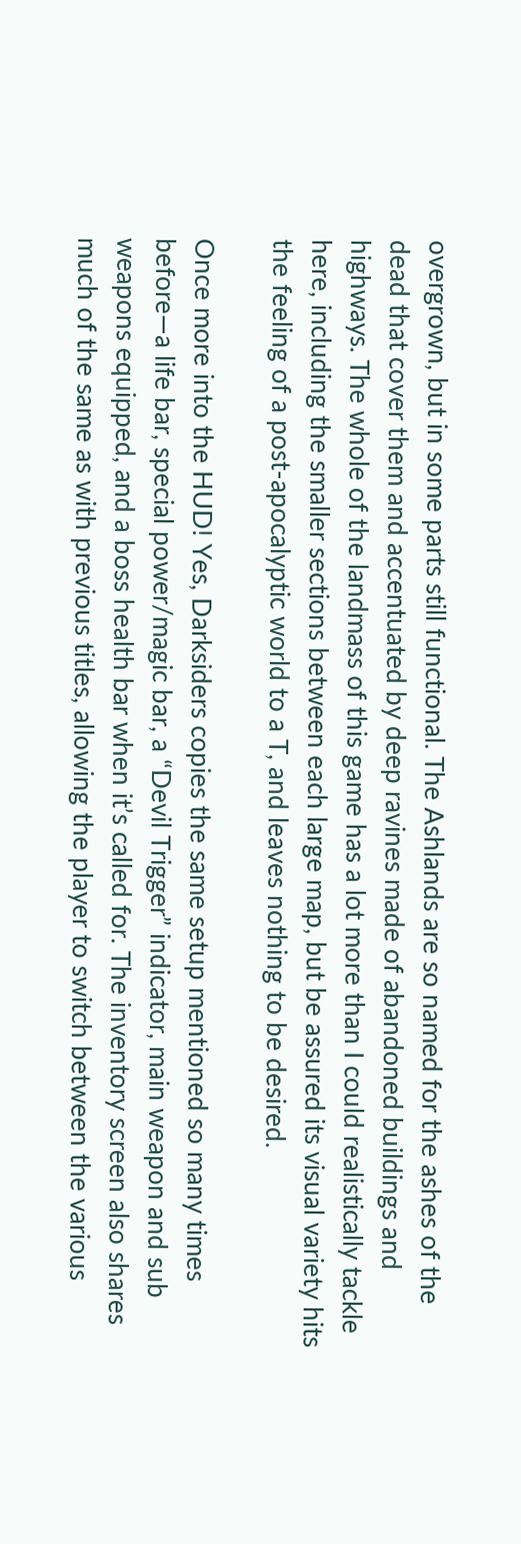overgrown, but in some parts still functional. The Ashlands are so named for the ashes of the dead that cover them and accentuated by deep ravines made of abandoned buildings and highways. The whole of the landmass of this game has a lot more than I could realistically tackle here, including the smaller sections between each large map, but be assured its visual variety hits the feeling of a post-apocalyptic world to a T, and leaves nothing to be desired.

Once more into the HUD! Yes, Darksiders copies the same setup mentioned so many times before—a life bar, special power/magic bar, a “Devil Trigger” indicator, main weapon and sub weapons equipped, and a boss health bar when it’s called for. The inventory screen also shares much of the same as with previous titles, allowing the player to switch between the various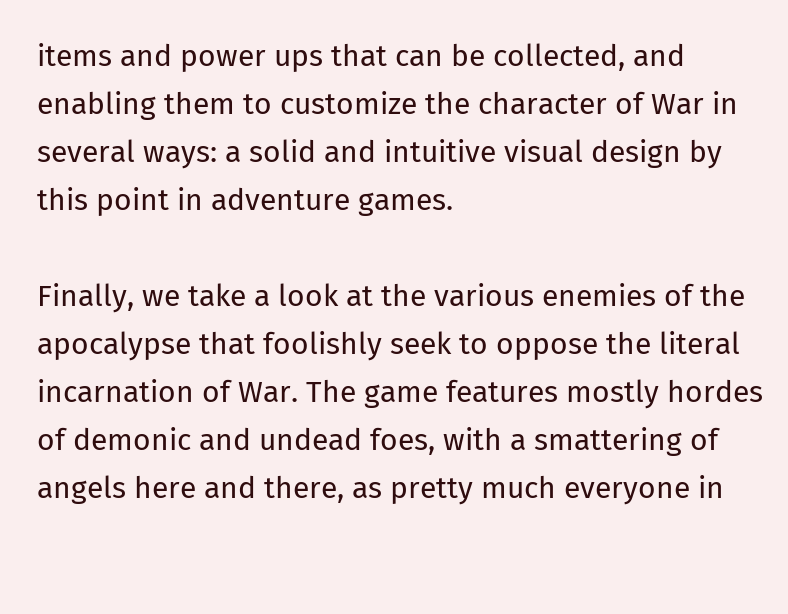items and power ups that can be collected, and enabling them to customize the character of War in several ways: a solid and intuitive visual design by this point in adventure games.

Finally, we take a look at the various enemies of the apocalypse that foolishly seek to oppose the literal incarnation of War. The game features mostly hordes of demonic and undead foes, with a smattering of angels here and there, as pretty much everyone in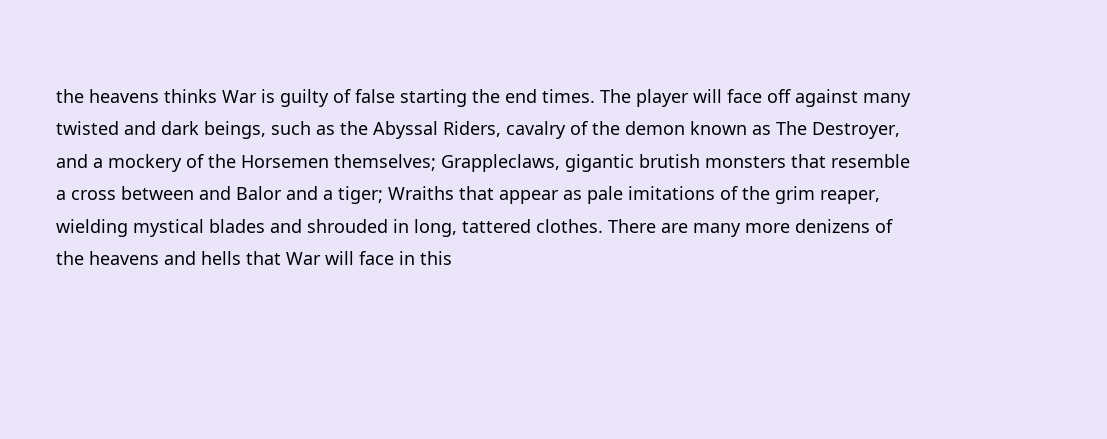the heavens thinks War is guilty of false starting the end times. The player will face off against many twisted and dark beings, such as the Abyssal Riders, cavalry of the demon known as The Destroyer, and a mockery of the Horsemen themselves; Grappleclaws, gigantic brutish monsters that resemble a cross between and Balor and a tiger; Wraiths that appear as pale imitations of the grim reaper, wielding mystical blades and shrouded in long, tattered clothes. There are many more denizens of the heavens and hells that War will face in this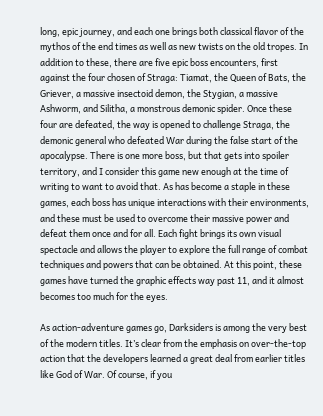long, epic journey, and each one brings both classical flavor of the mythos of the end times as well as new twists on the old tropes. In addition to these, there are five epic boss encounters, first against the four chosen of Straga: Tiamat, the Queen of Bats, the Griever, a massive insectoid demon, the Stygian, a massive Ashworm, and Silitha, a monstrous demonic spider. Once these four are defeated, the way is opened to challenge Straga, the demonic general who defeated War during the false start of the apocalypse. There is one more boss, but that gets into spoiler territory, and I consider this game new enough at the time of writing to want to avoid that. As has become a staple in these games, each boss has unique interactions with their environments, and these must be used to overcome their massive power and defeat them once and for all. Each fight brings its own visual spectacle and allows the player to explore the full range of combat techniques and powers that can be obtained. At this point, these games have turned the graphic effects way past 11, and it almost becomes too much for the eyes.

As action-adventure games go, Darksiders is among the very best of the modern titles. It’s clear from the emphasis on over-the-top action that the developers learned a great deal from earlier titles like God of War. Of course, if you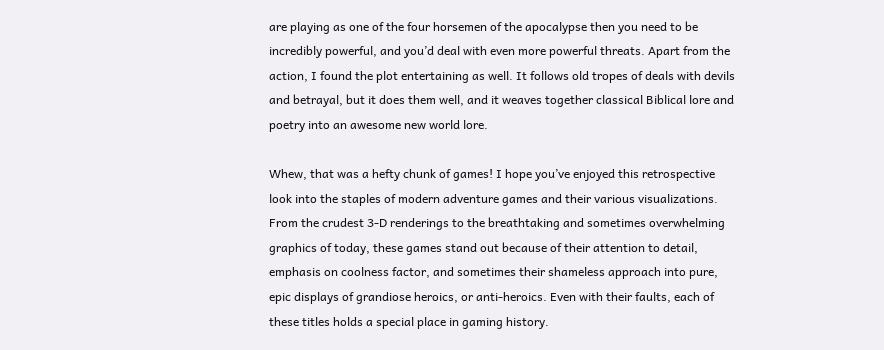are playing as one of the four horsemen of the apocalypse then you need to be incredibly powerful, and you’d deal with even more powerful threats. Apart from the action, I found the plot entertaining as well. It follows old tropes of deals with devils and betrayal, but it does them well, and it weaves together classical Biblical lore and poetry into an awesome new world lore.

Whew, that was a hefty chunk of games! I hope you’ve enjoyed this retrospective look into the staples of modern adventure games and their various visualizations. From the crudest 3-D renderings to the breathtaking and sometimes overwhelming graphics of today, these games stand out because of their attention to detail, emphasis on coolness factor, and sometimes their shameless approach into pure, epic displays of grandiose heroics, or anti-heroics. Even with their faults, each of these titles holds a special place in gaming history.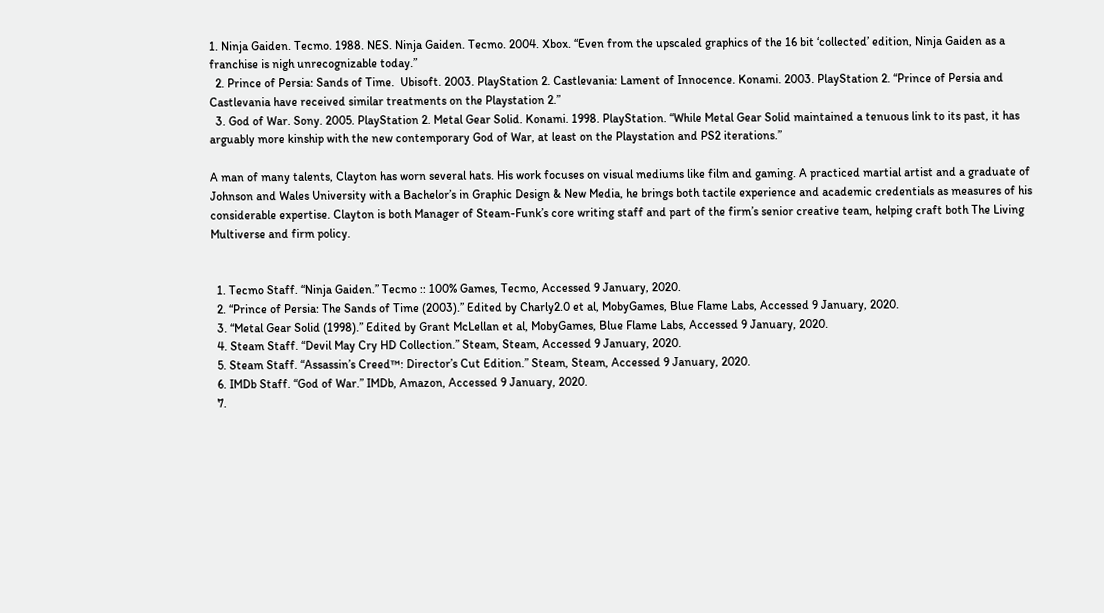1. Ninja Gaiden. Tecmo. 1988. NES. Ninja Gaiden. Tecmo. 2004. Xbox. “Even from the upscaled graphics of the 16 bit ‘collected’ edition, Ninja Gaiden as a franchise is nigh unrecognizable today.”
  2. Prince of Persia: Sands of Time.  Ubisoft. 2003. PlayStation 2. Castlevania: Lament of Innocence. Konami. 2003. PlayStation 2. “Prince of Persia and Castlevania have received similar treatments on the Playstation 2.”
  3. God of War. Sony. 2005. PlayStation 2. Metal Gear Solid. Konami. 1998. PlayStation. “While Metal Gear Solid maintained a tenuous link to its past, it has arguably more kinship with the new contemporary God of War, at least on the Playstation and PS2 iterations.”

A man of many talents, Clayton has worn several hats. His work focuses on visual mediums like film and gaming. A practiced martial artist and a graduate of Johnson and Wales University with a Bachelor’s in Graphic Design & New Media, he brings both tactile experience and academic credentials as measures of his considerable expertise. Clayton is both Manager of Steam-Funk’s core writing staff and part of the firm’s senior creative team, helping craft both The Living Multiverse and firm policy.


  1. Tecmo Staff. “Ninja Gaiden.” Tecmo :: 100% Games, Tecmo, Accessed 9 January, 2020.
  2. “Prince of Persia: The Sands of Time (2003).” Edited by Charly2.0 et al, MobyGames, Blue Flame Labs, Accessed 9 January, 2020.
  3. “Metal Gear Solid (1998).” Edited by Grant McLellan et al, MobyGames, Blue Flame Labs, Accessed 9 January, 2020.
  4. Steam Staff. “Devil May Cry HD Collection.” Steam, Steam, Accessed 9 January, 2020.
  5. Steam Staff. “Assassin’s Creed™: Director’s Cut Edition.” Steam, Steam, Accessed 9 January, 2020.
  6. IMDb Staff. “God of War.” IMDb, Amazon, Accessed 9 January, 2020.
  7.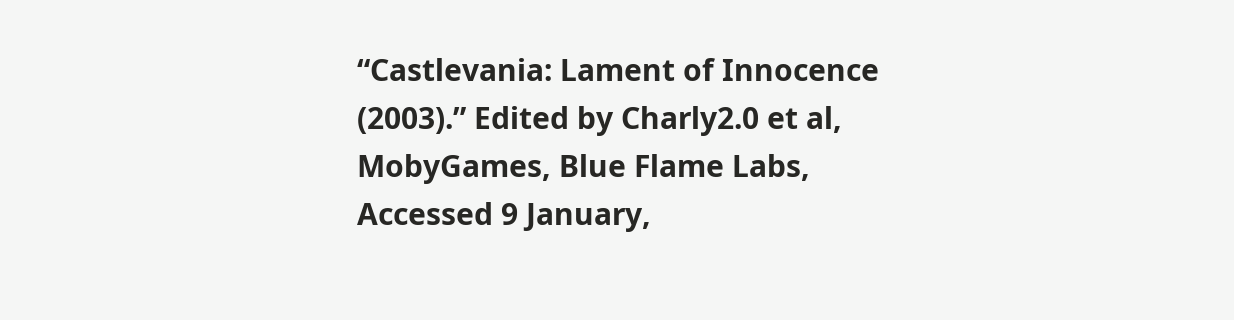“Castlevania: Lament of Innocence (2003).” Edited by Charly2.0 et al, MobyGames, Blue Flame Labs, Accessed 9 January,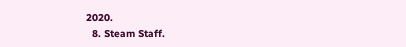2020.
  8. Steam Staff.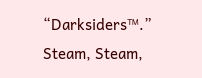“Darksiders™.” Steam, Steam,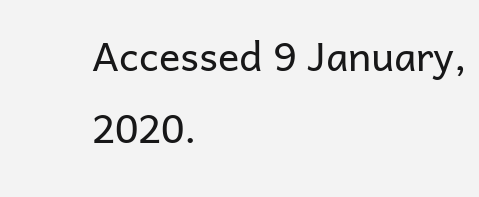Accessed 9 January, 2020.